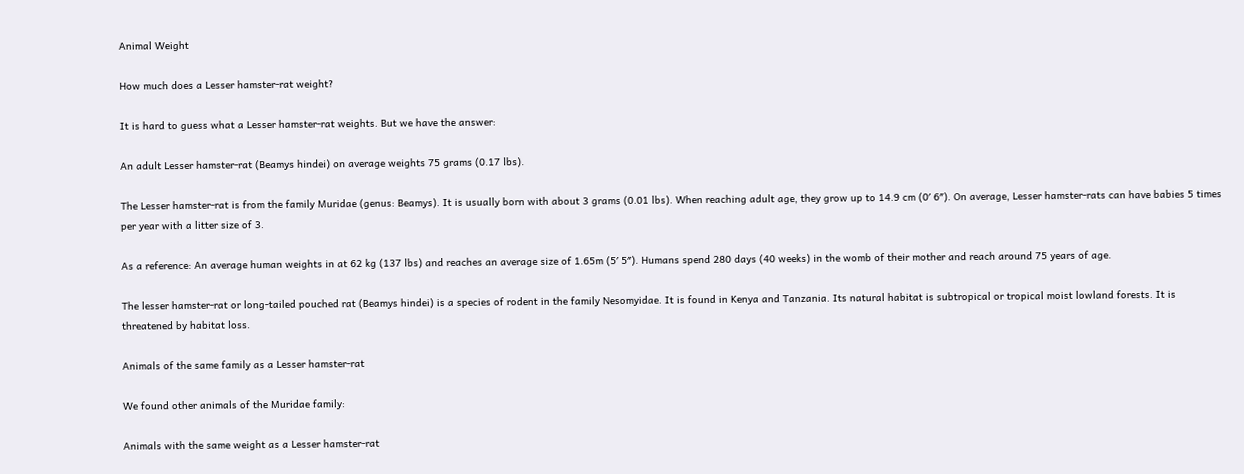Animal Weight

How much does a Lesser hamster-rat weight?

It is hard to guess what a Lesser hamster-rat weights. But we have the answer:

An adult Lesser hamster-rat (Beamys hindei) on average weights 75 grams (0.17 lbs).

The Lesser hamster-rat is from the family Muridae (genus: Beamys). It is usually born with about 3 grams (0.01 lbs). When reaching adult age, they grow up to 14.9 cm (0′ 6″). On average, Lesser hamster-rats can have babies 5 times per year with a litter size of 3.

As a reference: An average human weights in at 62 kg (137 lbs) and reaches an average size of 1.65m (5′ 5″). Humans spend 280 days (40 weeks) in the womb of their mother and reach around 75 years of age.

The lesser hamster-rat or long-tailed pouched rat (Beamys hindei) is a species of rodent in the family Nesomyidae. It is found in Kenya and Tanzania. Its natural habitat is subtropical or tropical moist lowland forests. It is threatened by habitat loss.

Animals of the same family as a Lesser hamster-rat

We found other animals of the Muridae family:

Animals with the same weight as a Lesser hamster-rat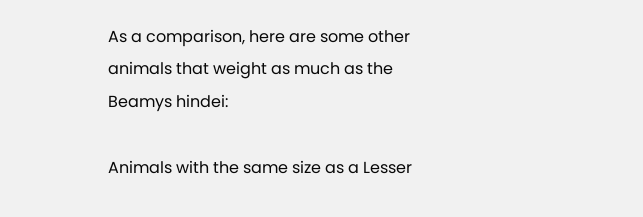As a comparison, here are some other animals that weight as much as the Beamys hindei:

Animals with the same size as a Lesser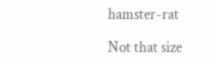hamster-rat

Not that size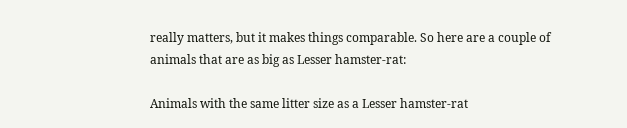really matters, but it makes things comparable. So here are a couple of animals that are as big as Lesser hamster-rat:

Animals with the same litter size as a Lesser hamster-rat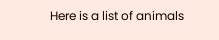Here is a list of animals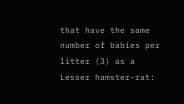that have the same number of babies per litter (3) as a Lesser hamster-rat: